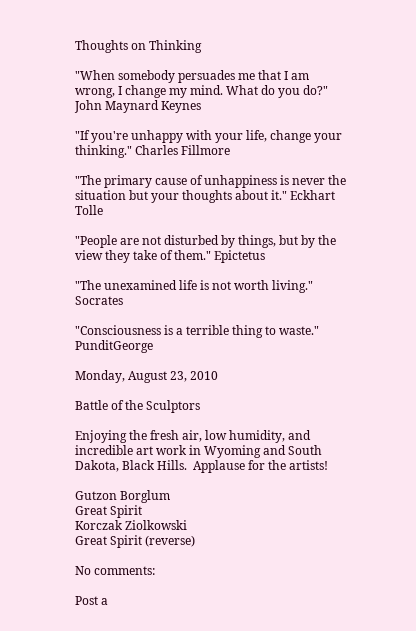Thoughts on Thinking

"When somebody persuades me that I am wrong, I change my mind. What do you do?" John Maynard Keynes

"If you're unhappy with your life, change your thinking." Charles Fillmore

"The primary cause of unhappiness is never the situation but your thoughts about it." Eckhart Tolle

"People are not disturbed by things, but by the view they take of them." Epictetus

"The unexamined life is not worth living." Socrates

"Consciousness is a terrible thing to waste." PunditGeorge

Monday, August 23, 2010

Battle of the Sculptors

Enjoying the fresh air, low humidity, and incredible art work in Wyoming and South Dakota, Black Hills.  Applause for the artists!

Gutzon Borglum
Great Spirit
Korczak Ziolkowski
Great Spirit (reverse)

No comments:

Post a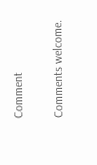Comment

Comments welcome.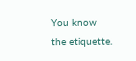You know the etiquette.